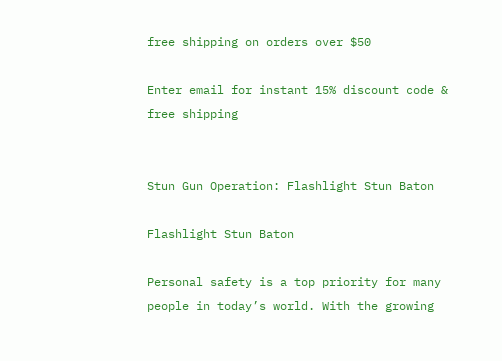free shipping on orders over $50

Enter email for instant 15% discount code & free shipping


Stun Gun Operation: Flashlight Stun Baton

Flashlight Stun Baton

Personal safety is a top priority for many people in today’s world. With the growing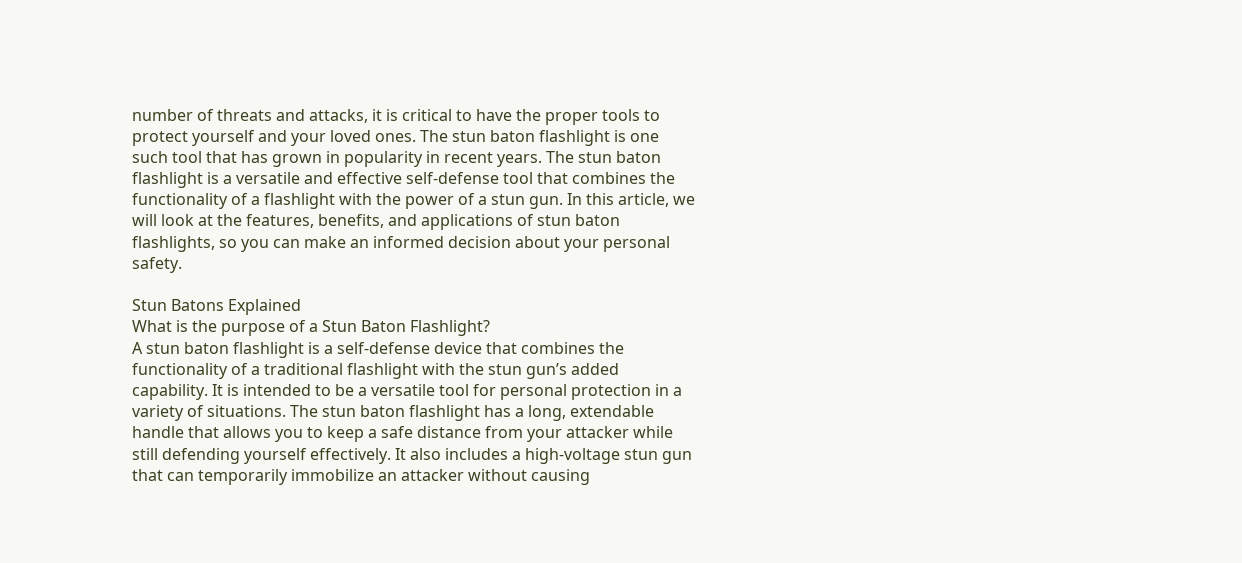number of threats and attacks, it is critical to have the proper tools to protect yourself and your loved ones. The stun baton flashlight is one such tool that has grown in popularity in recent years. The stun baton flashlight is a versatile and effective self-defense tool that combines the functionality of a flashlight with the power of a stun gun. In this article, we will look at the features, benefits, and applications of stun baton flashlights, so you can make an informed decision about your personal safety.

Stun Batons Explained
What is the purpose of a Stun Baton Flashlight?
A stun baton flashlight is a self-defense device that combines the functionality of a traditional flashlight with the stun gun’s added capability. It is intended to be a versatile tool for personal protection in a variety of situations. The stun baton flashlight has a long, extendable handle that allows you to keep a safe distance from your attacker while still defending yourself effectively. It also includes a high-voltage stun gun that can temporarily immobilize an attacker without causing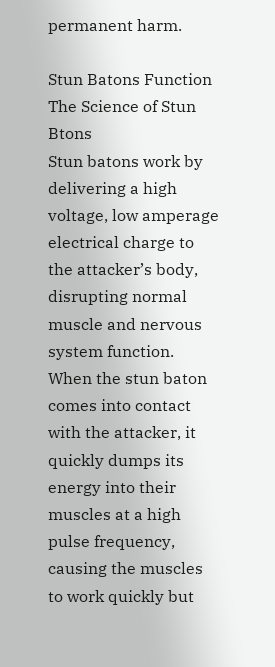permanent harm.

Stun Batons Function
The Science of Stun Btons
Stun batons work by delivering a high voltage, low amperage electrical charge to the attacker’s body, disrupting normal muscle and nervous system function. When the stun baton comes into contact with the attacker, it quickly dumps its energy into their muscles at a high pulse frequency, causing the muscles to work quickly but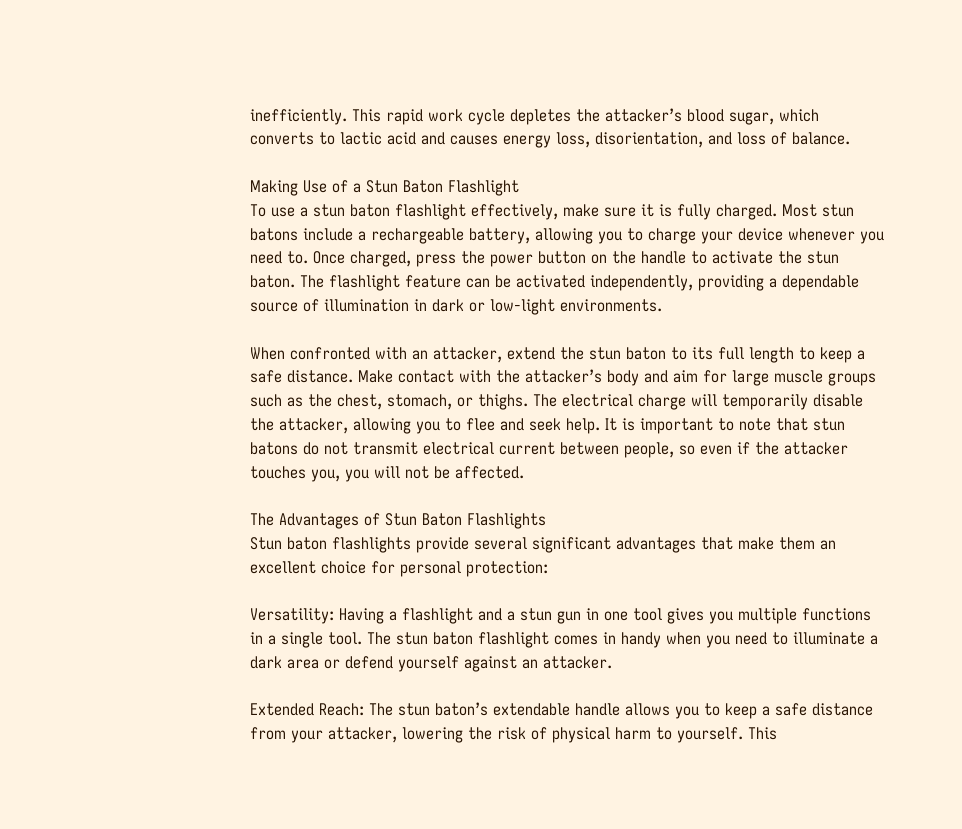inefficiently. This rapid work cycle depletes the attacker’s blood sugar, which converts to lactic acid and causes energy loss, disorientation, and loss of balance.

Making Use of a Stun Baton Flashlight
To use a stun baton flashlight effectively, make sure it is fully charged. Most stun batons include a rechargeable battery, allowing you to charge your device whenever you need to. Once charged, press the power button on the handle to activate the stun baton. The flashlight feature can be activated independently, providing a dependable source of illumination in dark or low-light environments.

When confronted with an attacker, extend the stun baton to its full length to keep a safe distance. Make contact with the attacker’s body and aim for large muscle groups such as the chest, stomach, or thighs. The electrical charge will temporarily disable the attacker, allowing you to flee and seek help. It is important to note that stun batons do not transmit electrical current between people, so even if the attacker touches you, you will not be affected.

The Advantages of Stun Baton Flashlights
Stun baton flashlights provide several significant advantages that make them an excellent choice for personal protection:

Versatility: Having a flashlight and a stun gun in one tool gives you multiple functions in a single tool. The stun baton flashlight comes in handy when you need to illuminate a dark area or defend yourself against an attacker.

Extended Reach: The stun baton’s extendable handle allows you to keep a safe distance from your attacker, lowering the risk of physical harm to yourself. This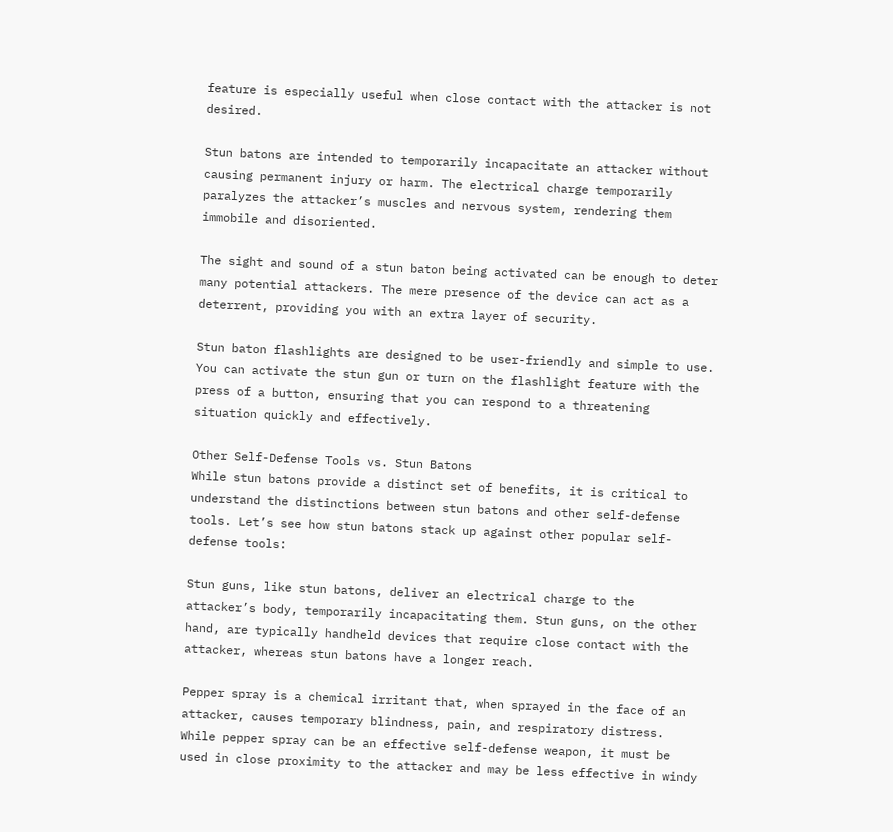feature is especially useful when close contact with the attacker is not desired.

Stun batons are intended to temporarily incapacitate an attacker without causing permanent injury or harm. The electrical charge temporarily paralyzes the attacker’s muscles and nervous system, rendering them immobile and disoriented.

The sight and sound of a stun baton being activated can be enough to deter many potential attackers. The mere presence of the device can act as a deterrent, providing you with an extra layer of security.

Stun baton flashlights are designed to be user-friendly and simple to use. You can activate the stun gun or turn on the flashlight feature with the press of a button, ensuring that you can respond to a threatening situation quickly and effectively.

Other Self-Defense Tools vs. Stun Batons
While stun batons provide a distinct set of benefits, it is critical to understand the distinctions between stun batons and other self-defense tools. Let’s see how stun batons stack up against other popular self-defense tools:

Stun guns, like stun batons, deliver an electrical charge to the attacker’s body, temporarily incapacitating them. Stun guns, on the other hand, are typically handheld devices that require close contact with the attacker, whereas stun batons have a longer reach.

Pepper spray is a chemical irritant that, when sprayed in the face of an attacker, causes temporary blindness, pain, and respiratory distress. While pepper spray can be an effective self-defense weapon, it must be used in close proximity to the attacker and may be less effective in windy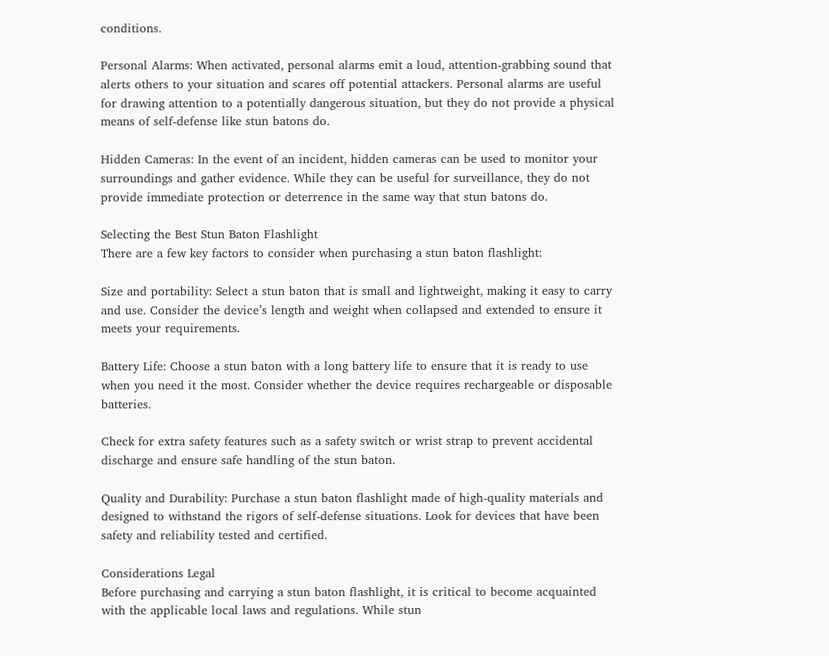conditions.

Personal Alarms: When activated, personal alarms emit a loud, attention-grabbing sound that alerts others to your situation and scares off potential attackers. Personal alarms are useful for drawing attention to a potentially dangerous situation, but they do not provide a physical means of self-defense like stun batons do.

Hidden Cameras: In the event of an incident, hidden cameras can be used to monitor your surroundings and gather evidence. While they can be useful for surveillance, they do not provide immediate protection or deterrence in the same way that stun batons do.

Selecting the Best Stun Baton Flashlight
There are a few key factors to consider when purchasing a stun baton flashlight:

Size and portability: Select a stun baton that is small and lightweight, making it easy to carry and use. Consider the device’s length and weight when collapsed and extended to ensure it meets your requirements.

Battery Life: Choose a stun baton with a long battery life to ensure that it is ready to use when you need it the most. Consider whether the device requires rechargeable or disposable batteries.

Check for extra safety features such as a safety switch or wrist strap to prevent accidental discharge and ensure safe handling of the stun baton.

Quality and Durability: Purchase a stun baton flashlight made of high-quality materials and designed to withstand the rigors of self-defense situations. Look for devices that have been safety and reliability tested and certified.

Considerations Legal
Before purchasing and carrying a stun baton flashlight, it is critical to become acquainted with the applicable local laws and regulations. While stun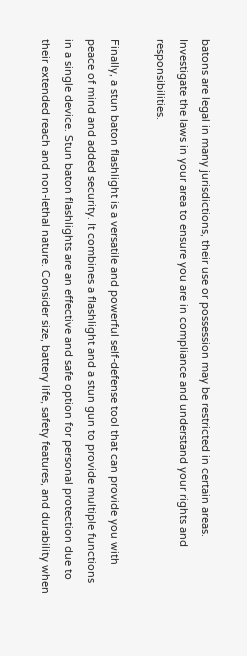batons are legal in many jurisdictions, their use or possession may be restricted in certain areas. Investigate the laws in your area to ensure you are in compliance and understand your rights and responsibilities.

Finally, a stun baton flashlight is a versatile and powerful self-defense tool that can provide you with peace of mind and added security. It combines a flashlight and a stun gun to provide multiple functions in a single device. Stun baton flashlights are an effective and safe option for personal protection due to their extended reach and non-lethal nature. Consider size, battery life, safety features, and durability when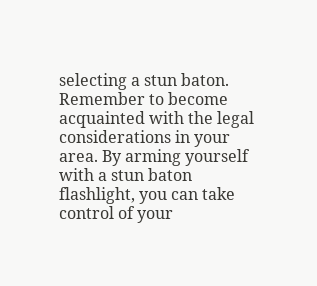selecting a stun baton. Remember to become acquainted with the legal considerations in your area. By arming yourself with a stun baton flashlight, you can take control of your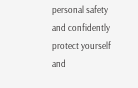personal safety and confidently protect yourself and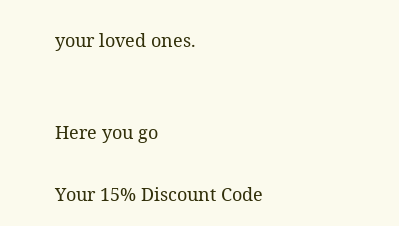your loved ones.


Here you go

Your 15% Discount Code